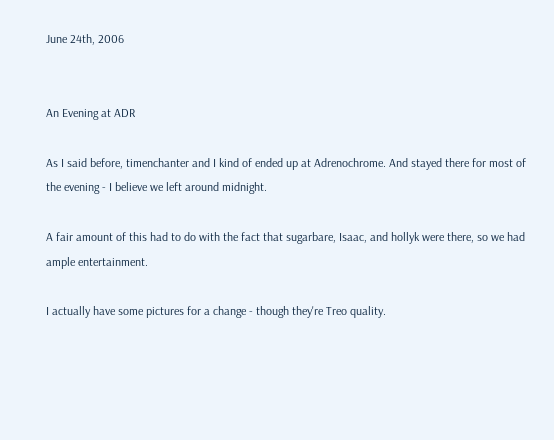June 24th, 2006


An Evening at ADR

As I said before, timenchanter and I kind of ended up at Adrenochrome. And stayed there for most of the evening - I believe we left around midnight.

A fair amount of this had to do with the fact that sugarbare, Isaac, and hollyk were there, so we had ample entertainment.

I actually have some pictures for a change - though they're Treo quality.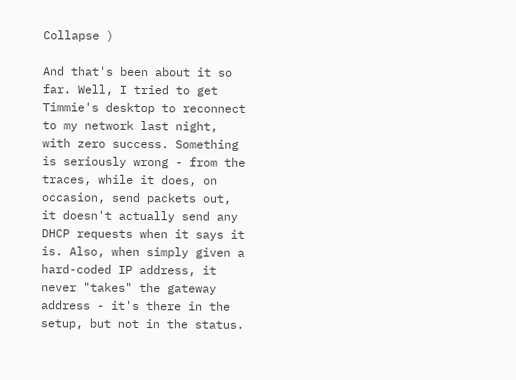Collapse )

And that's been about it so far. Well, I tried to get Timmie's desktop to reconnect to my network last night, with zero success. Something is seriously wrong - from the traces, while it does, on occasion, send packets out, it doesn't actually send any DHCP requests when it says it is. Also, when simply given a hard-coded IP address, it never "takes" the gateway address - it's there in the setup, but not in the status.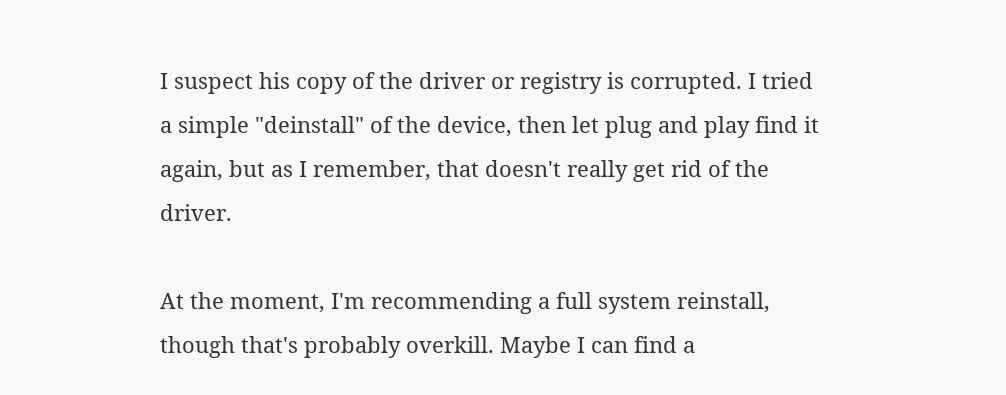I suspect his copy of the driver or registry is corrupted. I tried a simple "deinstall" of the device, then let plug and play find it again, but as I remember, that doesn't really get rid of the driver.

At the moment, I'm recommending a full system reinstall, though that's probably overkill. Maybe I can find a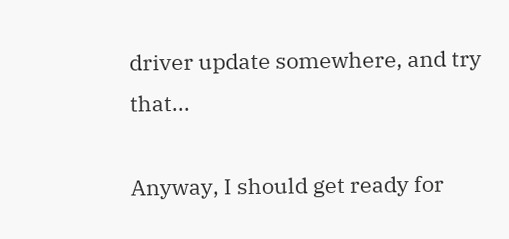driver update somewhere, and try that...

Anyway, I should get ready for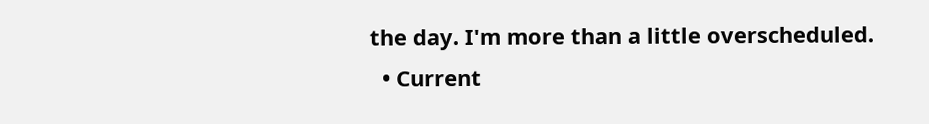the day. I'm more than a little overscheduled.
  • Current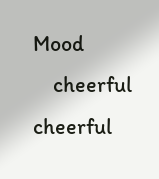Mood
    cheerful cheerful